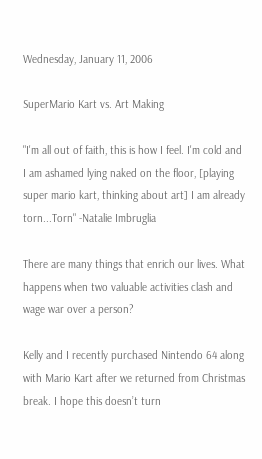Wednesday, January 11, 2006

SuperMario Kart vs. Art Making

"I'm all out of faith, this is how I feel. I'm cold and I am ashamed lying naked on the floor, [playing super mario kart, thinking about art] I am already torn...Torn" -Natalie Imbruglia

There are many things that enrich our lives. What happens when two valuable activities clash and wage war over a person?

Kelly and I recently purchased Nintendo 64 along with Mario Kart after we returned from Christmas break. I hope this doesn’t turn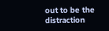out to be the distraction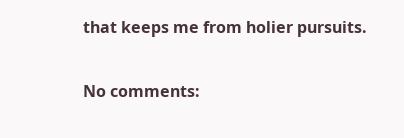that keeps me from holier pursuits.

No comments: